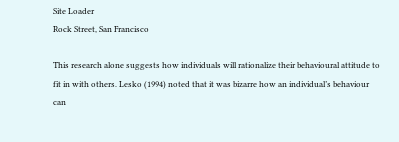Site Loader
Rock Street, San Francisco

This research alone suggests how individuals will rationalize their behavioural attitude to fit in with others. Lesko (1994) noted that it was bizarre how an individual’s behaviour can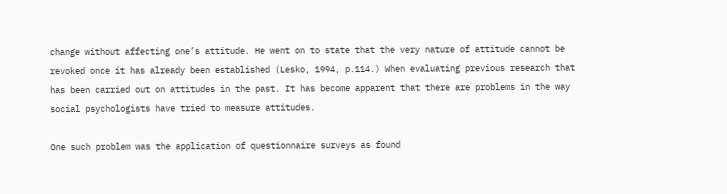change without affecting one’s attitude. He went on to state that the very nature of attitude cannot be revoked once it has already been established (Lesko, 1994, p.114.) When evaluating previous research that has been carried out on attitudes in the past. It has become apparent that there are problems in the way social psychologists have tried to measure attitudes.

One such problem was the application of questionnaire surveys as found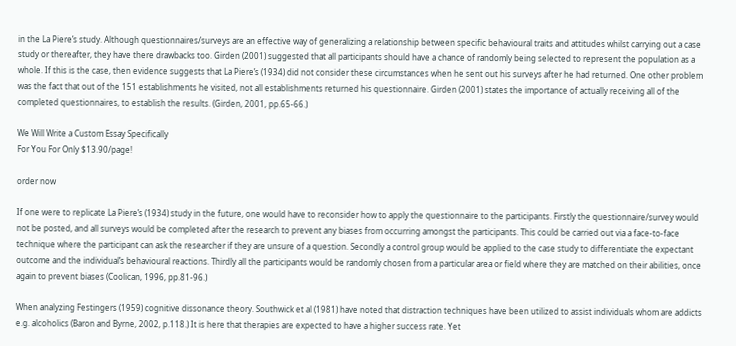in the La Piere’s study. Although questionnaires/surveys are an effective way of generalizing a relationship between specific behavioural traits and attitudes whilst carrying out a case study or thereafter, they have there drawbacks too. Girden (2001) suggested that all participants should have a chance of randomly being selected to represent the population as a whole. If this is the case, then evidence suggests that La Piere’s (1934) did not consider these circumstances when he sent out his surveys after he had returned. One other problem was the fact that out of the 151 establishments he visited, not all establishments returned his questionnaire. Girden (2001) states the importance of actually receiving all of the completed questionnaires, to establish the results. (Girden, 2001, pp.65-66.)

We Will Write a Custom Essay Specifically
For You For Only $13.90/page!

order now

If one were to replicate La Piere’s (1934) study in the future, one would have to reconsider how to apply the questionnaire to the participants. Firstly the questionnaire/survey would not be posted, and all surveys would be completed after the research to prevent any biases from occurring amongst the participants. This could be carried out via a face-to-face technique where the participant can ask the researcher if they are unsure of a question. Secondly a control group would be applied to the case study to differentiate the expectant outcome and the individual’s behavioural reactions. Thirdly all the participants would be randomly chosen from a particular area or field where they are matched on their abilities, once again to prevent biases (Coolican, 1996, pp.81-96.)

When analyzing Festingers (1959) cognitive dissonance theory. Southwick et al (1981) have noted that distraction techniques have been utilized to assist individuals whom are addicts e.g. alcoholics (Baron and Byrne, 2002, p.118.) It is here that therapies are expected to have a higher success rate. Yet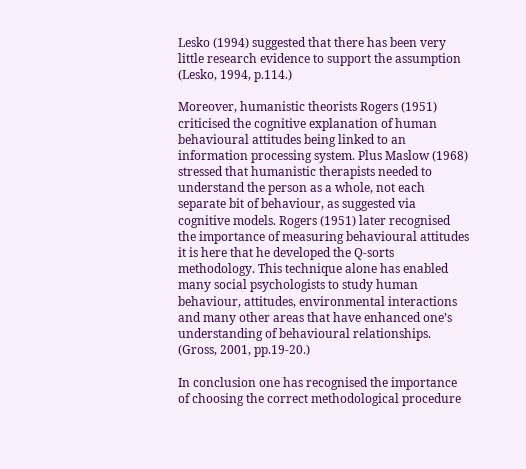Lesko (1994) suggested that there has been very little research evidence to support the assumption (Lesko, 1994, p.114.)

Moreover, humanistic theorists Rogers (1951) criticised the cognitive explanation of human behavioural attitudes being linked to an information processing system. Plus Maslow (1968) stressed that humanistic therapists needed to understand the person as a whole, not each separate bit of behaviour, as suggested via cognitive models. Rogers (1951) later recognised the importance of measuring behavioural attitudes it is here that he developed the Q-sorts methodology. This technique alone has enabled many social psychologists to study human behaviour, attitudes, environmental interactions and many other areas that have enhanced one’s understanding of behavioural relationships. (Gross, 2001, pp.19-20.)

In conclusion one has recognised the importance of choosing the correct methodological procedure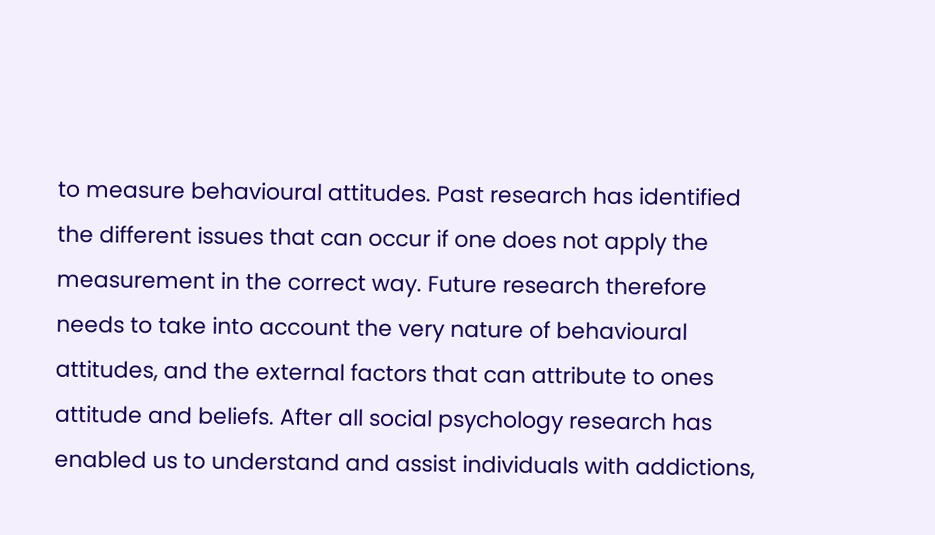to measure behavioural attitudes. Past research has identified the different issues that can occur if one does not apply the measurement in the correct way. Future research therefore needs to take into account the very nature of behavioural attitudes, and the external factors that can attribute to ones attitude and beliefs. After all social psychology research has enabled us to understand and assist individuals with addictions,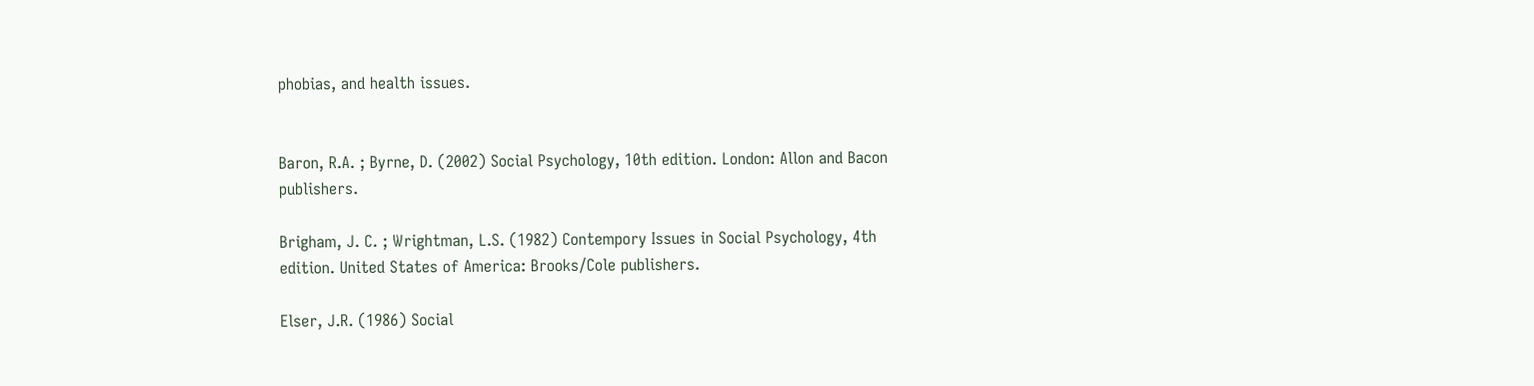phobias, and health issues.


Baron, R.A. ; Byrne, D. (2002) Social Psychology, 10th edition. London: Allon and Bacon publishers.

Brigham, J. C. ; Wrightman, L.S. (1982) Contempory Issues in Social Psychology, 4th edition. United States of America: Brooks/Cole publishers.

Elser, J.R. (1986) Social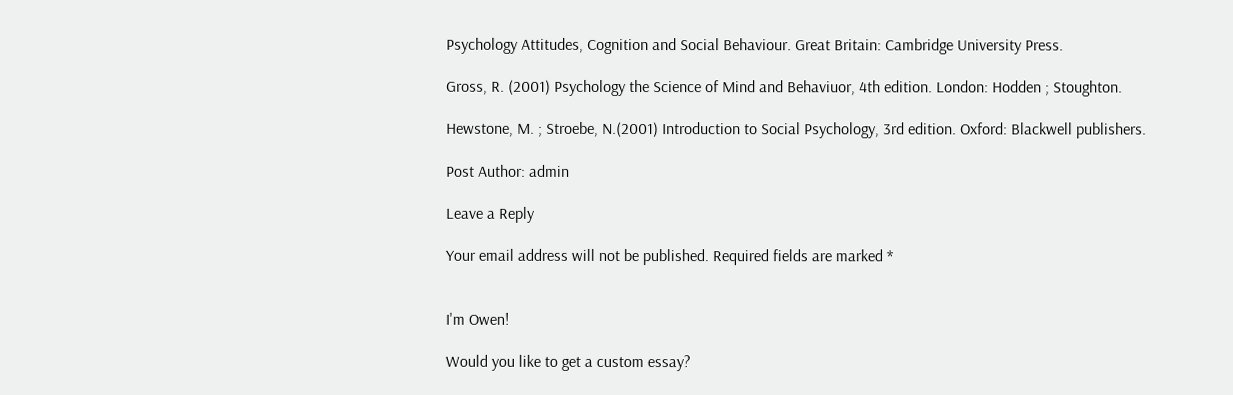Psychology Attitudes, Cognition and Social Behaviour. Great Britain: Cambridge University Press.

Gross, R. (2001) Psychology the Science of Mind and Behaviuor, 4th edition. London: Hodden ; Stoughton.

Hewstone, M. ; Stroebe, N.(2001) Introduction to Social Psychology, 3rd edition. Oxford: Blackwell publishers.

Post Author: admin

Leave a Reply

Your email address will not be published. Required fields are marked *


I'm Owen!

Would you like to get a custom essay?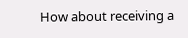How about receiving a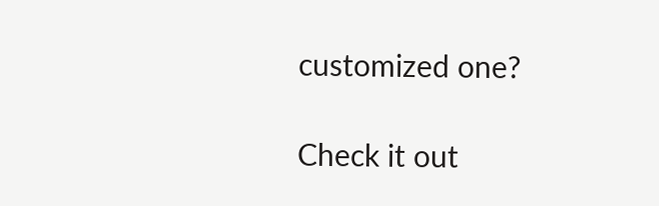customized one?

Check it out